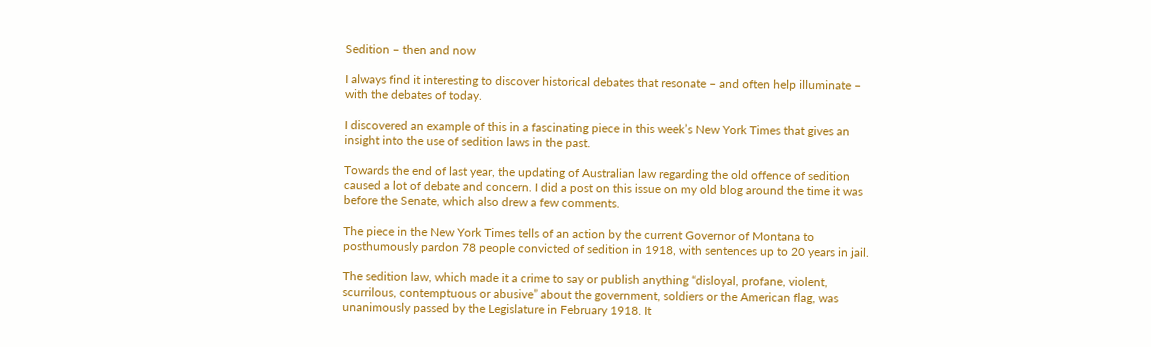Sedition – then and now

I always find it interesting to discover historical debates that resonate – and often help illuminate – with the debates of today.

I discovered an example of this in a fascinating piece in this week’s New York Times that gives an insight into the use of sedition laws in the past.

Towards the end of last year, the updating of Australian law regarding the old offence of sedition caused a lot of debate and concern. I did a post on this issue on my old blog around the time it was before the Senate, which also drew a few comments.

The piece in the New York Times tells of an action by the current Governor of Montana to posthumously pardon 78 people convicted of sedition in 1918, with sentences up to 20 years in jail.

The sedition law, which made it a crime to say or publish anything “disloyal, profane, violent, scurrilous, contemptuous or abusive” about the government, soldiers or the American flag, was unanimously passed by the Legislature in February 1918. It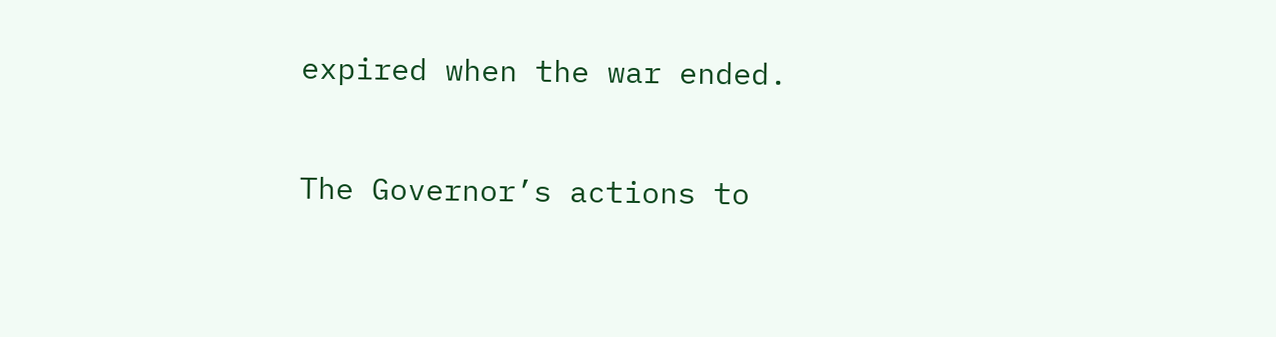expired when the war ended.

The Governor’s actions to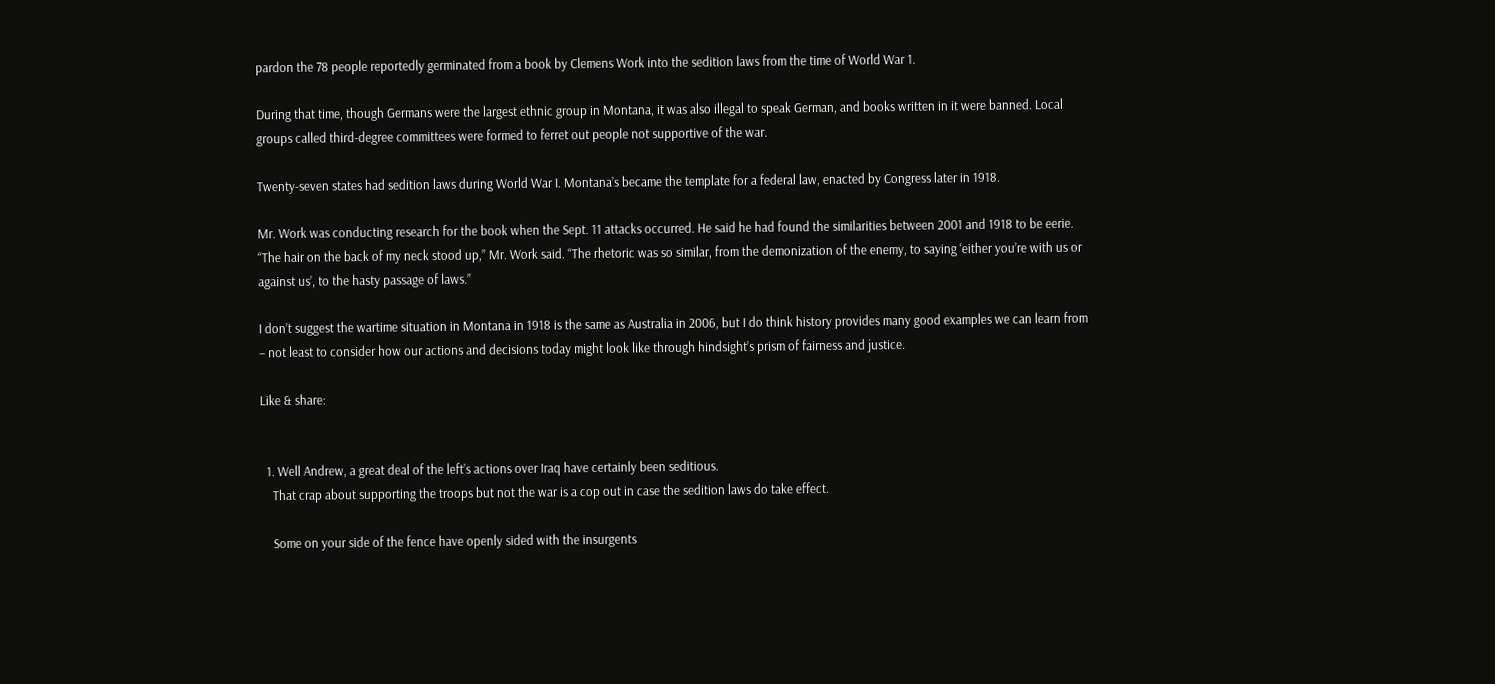pardon the 78 people reportedly germinated from a book by Clemens Work into the sedition laws from the time of World War 1.

During that time, though Germans were the largest ethnic group in Montana, it was also illegal to speak German, and books written in it were banned. Local groups called third-degree committees were formed to ferret out people not supportive of the war.

Twenty-seven states had sedition laws during World War I. Montana’s became the template for a federal law, enacted by Congress later in 1918.

Mr. Work was conducting research for the book when the Sept. 11 attacks occurred. He said he had found the similarities between 2001 and 1918 to be eerie. “The hair on the back of my neck stood up,” Mr. Work said. “The rhetoric was so similar, from the demonization of the enemy, to saying ‘either you’re with us or against us’, to the hasty passage of laws.”

I don’t suggest the wartime situation in Montana in 1918 is the same as Australia in 2006, but I do think history provides many good examples we can learn from – not least to consider how our actions and decisions today might look like through hindsight’s prism of fairness and justice.

Like & share:


  1. Well Andrew, a great deal of the left’s actions over Iraq have certainly been seditious.
    That crap about supporting the troops but not the war is a cop out in case the sedition laws do take effect.

    Some on your side of the fence have openly sided with the insurgents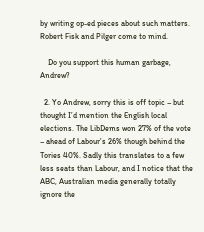by writing op-ed pieces about such matters. Robert Fisk and Pilger come to mind.

    Do you support this human garbage, Andrew?

  2. Yo Andrew, sorry this is off topic – but thought I’d mention the English local elections. The LibDems won 27% of the vote – ahead of Labour’s 26% though behind the Tories 40%. Sadly this translates to a few less seats than Labour, and I notice that the ABC, Australian media generally totally ignore the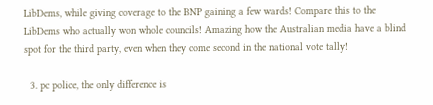LibDems, while giving coverage to the BNP gaining a few wards! Compare this to the LibDems who actually won whole councils! Amazing how the Australian media have a blind spot for the third party, even when they come second in the national vote tally!

  3. pc police, the only difference is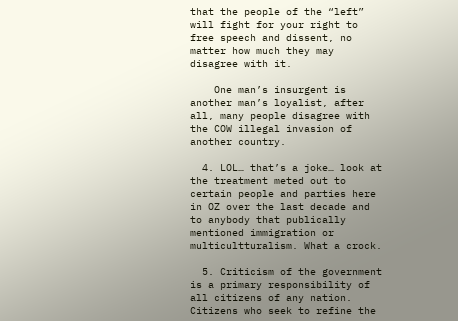that the people of the “left” will fight for your right to free speech and dissent, no matter how much they may disagree with it.

    One man’s insurgent is another man’s loyalist, after all, many people disagree with the COW illegal invasion of another country.

  4. LOL… that’s a joke… look at the treatment meted out to certain people and parties here in OZ over the last decade and to anybody that publically mentioned immigration or multicultturalism. What a crock.

  5. Criticism of the government is a primary responsibility of all citizens of any nation. Citizens who seek to refine the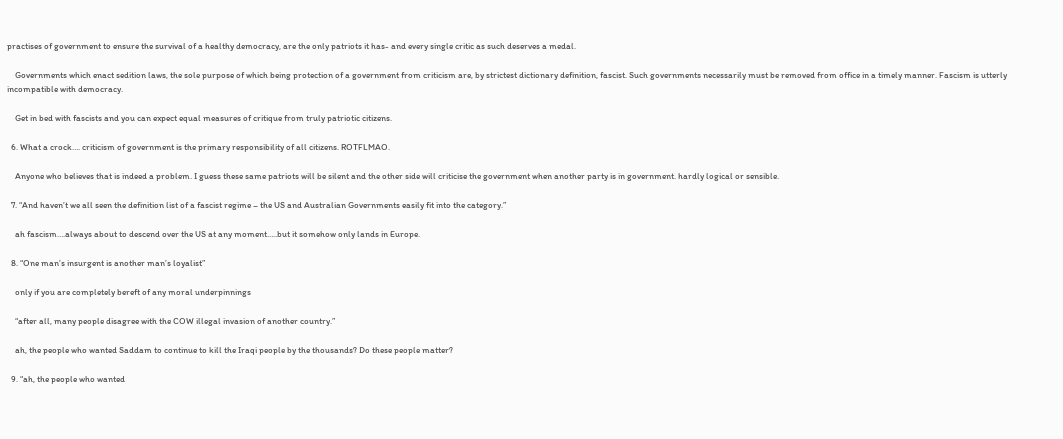practises of government to ensure the survival of a healthy democracy, are the only patriots it has- and every single critic as such deserves a medal.

    Governments which enact sedition laws, the sole purpose of which being protection of a government from criticism are, by strictest dictionary definition, fascist. Such governments necessarily must be removed from office in a timely manner. Fascism is utterly incompatible with democracy.

    Get in bed with fascists and you can expect equal measures of critique from truly patriotic citizens.

  6. What a crock…. criticism of government is the primary responsibility of all citizens. ROTFLMAO.

    Anyone who believes that is indeed a problem. I guess these same patriots will be silent and the other side will criticise the government when another party is in government. hardly logical or sensible.

  7. “And haven’t we all seen the definition list of a fascist regime – the US and Australian Governments easily fit into the category.”

    ah fascism….always about to descend over the US at any moment…..but it somehow only lands in Europe.

  8. “One man’s insurgent is another man’s loyalist”

    only if you are completely bereft of any moral underpinnings

    “after all, many people disagree with the COW illegal invasion of another country.”

    ah, the people who wanted Saddam to continue to kill the Iraqi people by the thousands? Do these people matter?

  9. “ah, the people who wanted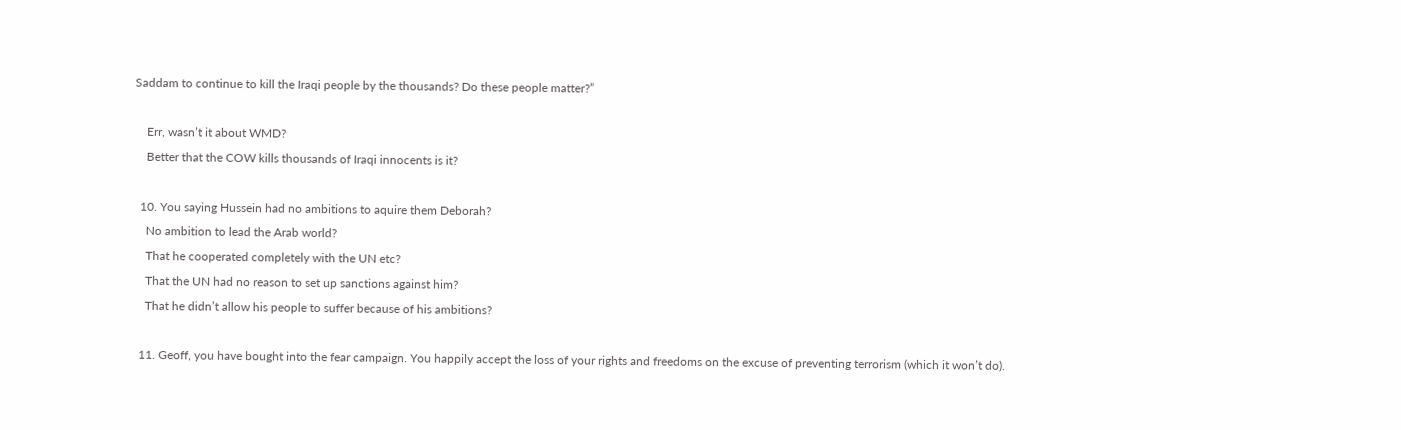Saddam to continue to kill the Iraqi people by the thousands? Do these people matter?”

    Err, wasn’t it about WMD?
    Better that the COW kills thousands of Iraqi innocents is it?

  10. You saying Hussein had no ambitions to aquire them Deborah?
    No ambition to lead the Arab world?
    That he cooperated completely with the UN etc?
    That the UN had no reason to set up sanctions against him?
    That he didn’t allow his people to suffer because of his ambitions?

  11. Geoff, you have bought into the fear campaign. You happily accept the loss of your rights and freedoms on the excuse of preventing terrorism (which it won’t do).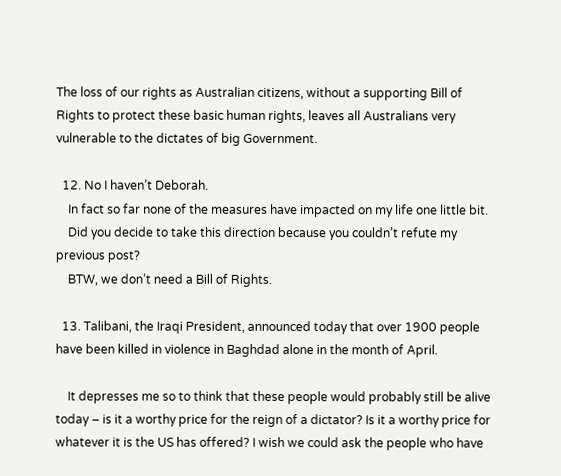The loss of our rights as Australian citizens, without a supporting Bill of Rights to protect these basic human rights, leaves all Australians very vulnerable to the dictates of big Government.

  12. No I haven’t Deborah.
    In fact so far none of the measures have impacted on my life one little bit.
    Did you decide to take this direction because you couldn’t refute my previous post?
    BTW, we don’t need a Bill of Rights.

  13. Talibani, the Iraqi President, announced today that over 1900 people have been killed in violence in Baghdad alone in the month of April.

    It depresses me so to think that these people would probably still be alive today – is it a worthy price for the reign of a dictator? Is it a worthy price for whatever it is the US has offered? I wish we could ask the people who have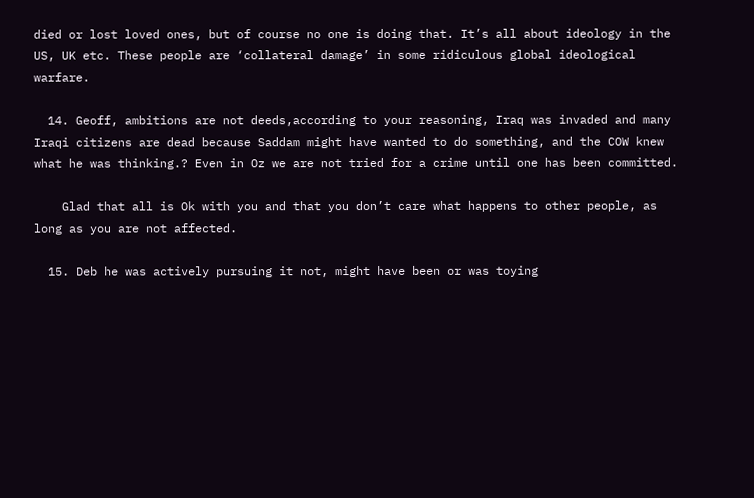died or lost loved ones, but of course no one is doing that. It’s all about ideology in the US, UK etc. These people are ‘collateral damage’ in some ridiculous global ideological warfare.

  14. Geoff, ambitions are not deeds,according to your reasoning, Iraq was invaded and many Iraqi citizens are dead because Saddam might have wanted to do something, and the COW knew what he was thinking.? Even in Oz we are not tried for a crime until one has been committed.

    Glad that all is Ok with you and that you don’t care what happens to other people, as long as you are not affected.

  15. Deb he was actively pursuing it not, might have been or was toying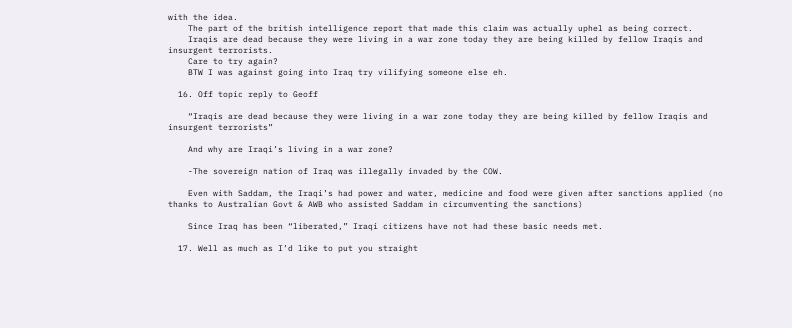with the idea.
    The part of the british intelligence report that made this claim was actually uphel as being correct.
    Iraqis are dead because they were living in a war zone today they are being killed by fellow Iraqis and insurgent terrorists.
    Care to try again?
    BTW I was against going into Iraq try vilifying someone else eh.

  16. Off topic reply to Geoff

    “Iraqis are dead because they were living in a war zone today they are being killed by fellow Iraqis and insurgent terrorists”

    And why are Iraqi’s living in a war zone?

    -The sovereign nation of Iraq was illegally invaded by the COW.

    Even with Saddam, the Iraqi’s had power and water, medicine and food were given after sanctions applied (no thanks to Australian Govt & AWB who assisted Saddam in circumventing the sanctions)

    Since Iraq has been “liberated,” Iraqi citizens have not had these basic needs met.

  17. Well as much as I’d like to put you straight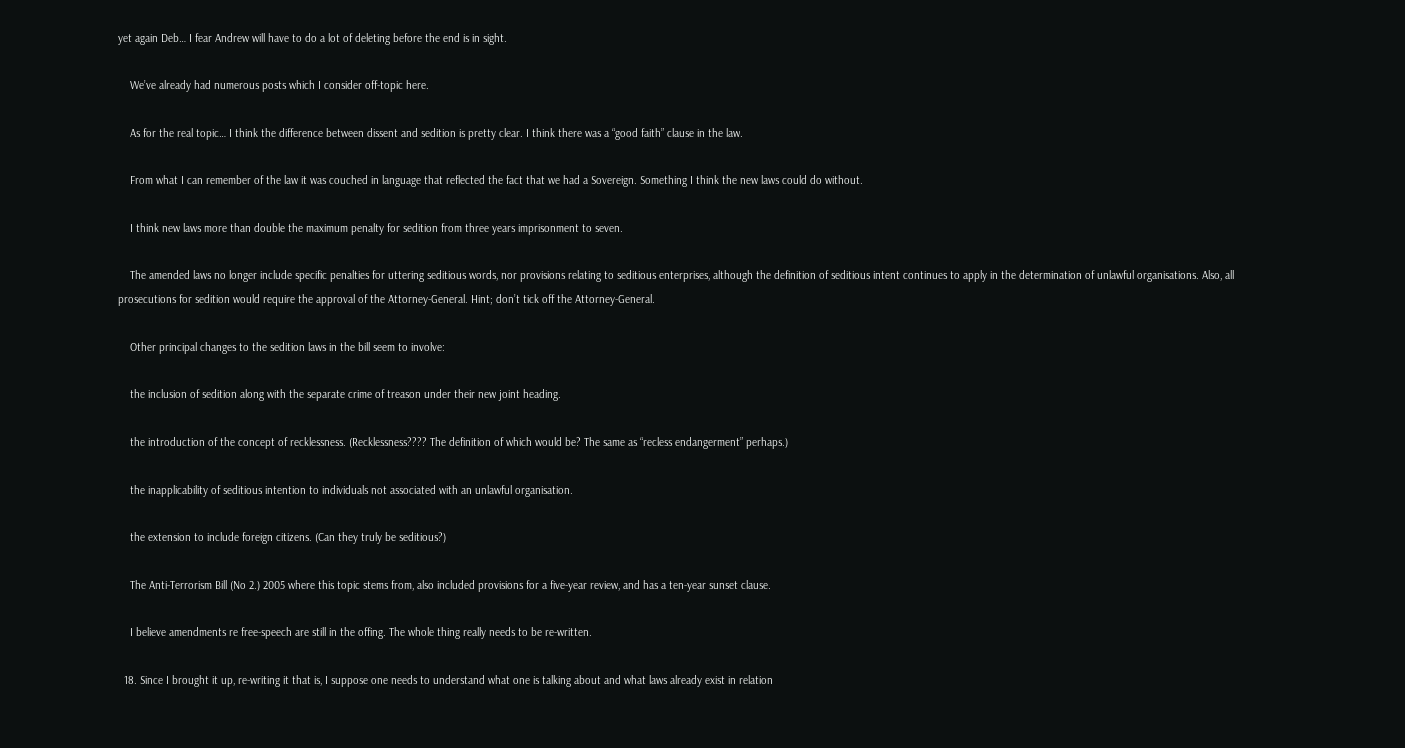yet again Deb… I fear Andrew will have to do a lot of deleting before the end is in sight.

    We’ve already had numerous posts which I consider off-topic here.

    As for the real topic… I think the difference between dissent and sedition is pretty clear. I think there was a “good faith” clause in the law.

    From what I can remember of the law it was couched in language that reflected the fact that we had a Sovereign. Something I think the new laws could do without.

    I think new laws more than double the maximum penalty for sedition from three years imprisonment to seven.

    The amended laws no longer include specific penalties for uttering seditious words, nor provisions relating to seditious enterprises, although the definition of seditious intent continues to apply in the determination of unlawful organisations. Also, all prosecutions for sedition would require the approval of the Attorney-General. Hint; don’t tick off the Attorney-General.

    Other principal changes to the sedition laws in the bill seem to involve:

    the inclusion of sedition along with the separate crime of treason under their new joint heading.

    the introduction of the concept of recklessness. (Recklessness???? The definition of which would be? The same as “recless endangerment” perhaps.)

    the inapplicability of seditious intention to individuals not associated with an unlawful organisation.

    the extension to include foreign citizens. (Can they truly be seditious?)

    The Anti-Terrorism Bill (No 2.) 2005 where this topic stems from, also included provisions for a five-year review, and has a ten-year sunset clause.

    I believe amendments re free-speech are still in the offing. The whole thing really needs to be re-written.

  18. Since I brought it up, re-writing it that is, I suppose one needs to understand what one is talking about and what laws already exist in relation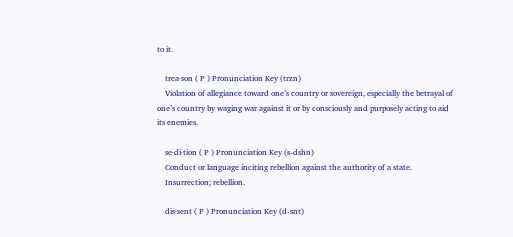to it.

    trea·son ( P ) Pronunciation Key (trzn)
    Violation of allegiance toward one’s country or sovereign, especially the betrayal of one’s country by waging war against it or by consciously and purposely acting to aid its enemies.

    se·di·tion ( P ) Pronunciation Key (s-dshn)
    Conduct or language inciting rebellion against the authority of a state.
    Insurrection; rebellion.

    dis·sent ( P ) Pronunciation Key (d-snt)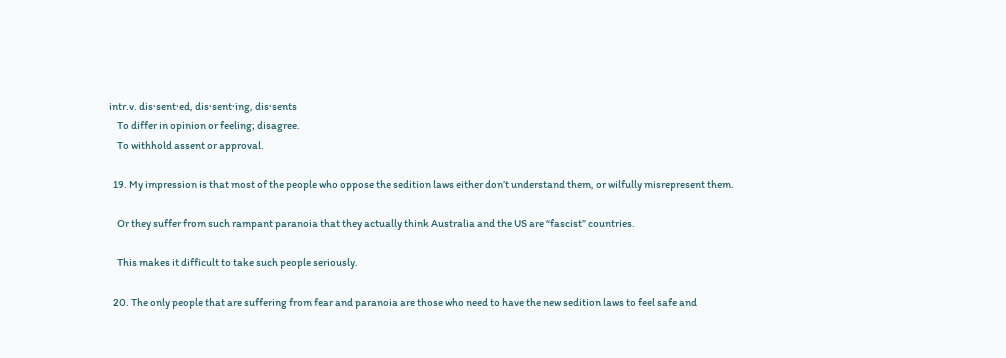intr.v. dis·sent·ed, dis·sent·ing, dis·sents
    To differ in opinion or feeling; disagree.
    To withhold assent or approval.

  19. My impression is that most of the people who oppose the sedition laws either don’t understand them, or wilfully misrepresent them.

    Or they suffer from such rampant paranoia that they actually think Australia and the US are “fascist” countries.

    This makes it difficult to take such people seriously.

  20. The only people that are suffering from fear and paranoia are those who need to have the new sedition laws to feel safe and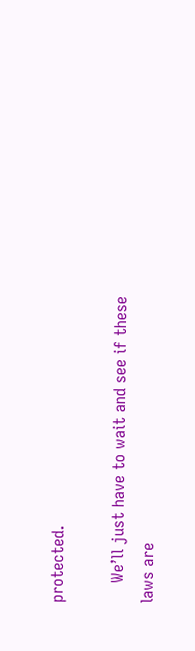protected.

    We’ll just have to wait and see if these laws are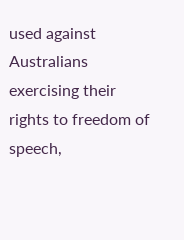used against Australians exercising their rights to freedom of speech,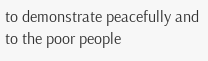to demonstrate peacefully and to the poor people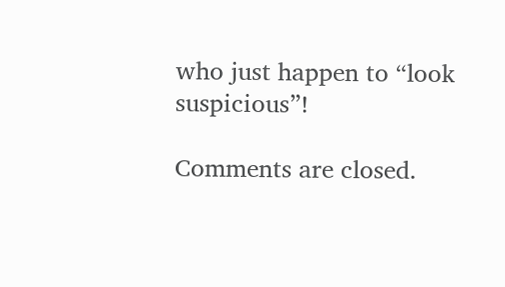who just happen to “look suspicious”!

Comments are closed.